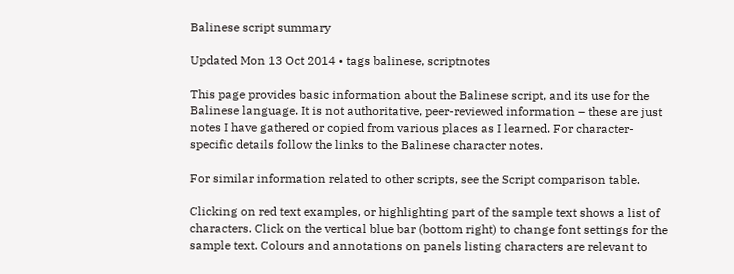Balinese script summary

Updated Mon 13 Oct 2014 • tags balinese, scriptnotes

This page provides basic information about the Balinese script, and its use for the Balinese language. It is not authoritative, peer-reviewed information – these are just notes I have gathered or copied from various places as I learned. For character-specific details follow the links to the Balinese character notes.

For similar information related to other scripts, see the Script comparison table.

Clicking on red text examples, or highlighting part of the sample text shows a list of characters. Click on the vertical blue bar (bottom right) to change font settings for the sample text. Colours and annotations on panels listing characters are relevant to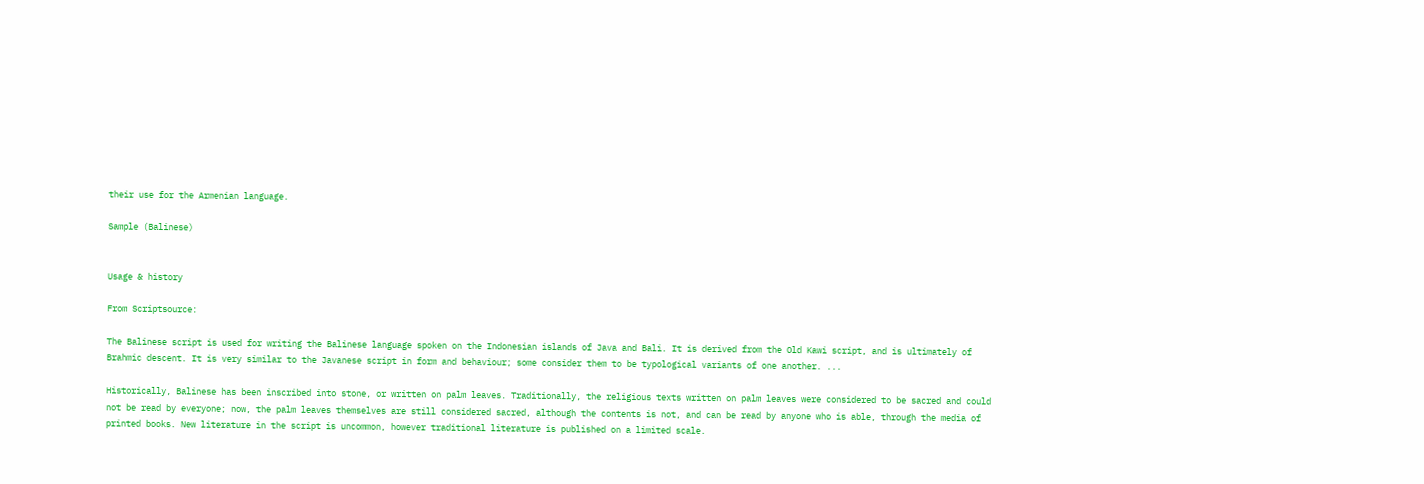their use for the Armenian language.

Sample (Balinese)


Usage & history

From Scriptsource:

The Balinese script is used for writing the Balinese language spoken on the Indonesian islands of Java and Bali. It is derived from the Old Kawi script, and is ultimately of Brahmic descent. It is very similar to the Javanese script in form and behaviour; some consider them to be typological variants of one another. ...

Historically, Balinese has been inscribed into stone, or written on palm leaves. Traditionally, the religious texts written on palm leaves were considered to be sacred and could not be read by everyone; now, the palm leaves themselves are still considered sacred, although the contents is not, and can be read by anyone who is able, through the media of printed books. New literature in the script is uncommon, however traditional literature is published on a limited scale.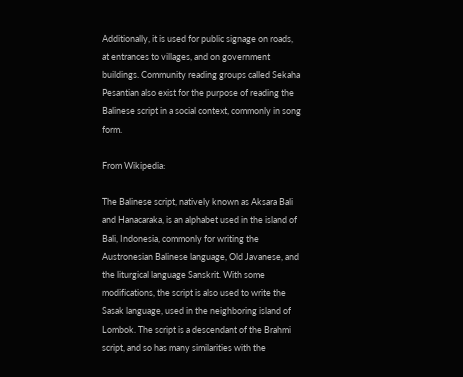Additionally, it is used for public signage on roads, at entrances to villages, and on government buildings. Community reading groups called Sekaha Pesantian also exist for the purpose of reading the Balinese script in a social context, commonly in song form.

From Wikipedia:

The Balinese script, natively known as Aksara Bali and Hanacaraka, is an alphabet used in the island of Bali, Indonesia, commonly for writing the Austronesian Balinese language, Old Javanese, and the liturgical language Sanskrit. With some modifications, the script is also used to write the Sasak language, used in the neighboring island of Lombok. The script is a descendant of the Brahmi script, and so has many similarities with the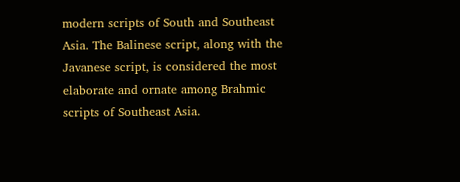modern scripts of South and Southeast Asia. The Balinese script, along with the Javanese script, is considered the most elaborate and ornate among Brahmic scripts of Southeast Asia.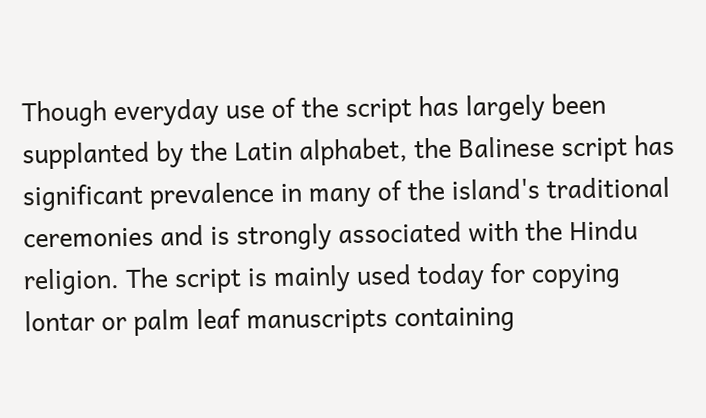Though everyday use of the script has largely been supplanted by the Latin alphabet, the Balinese script has significant prevalence in many of the island's traditional ceremonies and is strongly associated with the Hindu religion. The script is mainly used today for copying lontar or palm leaf manuscripts containing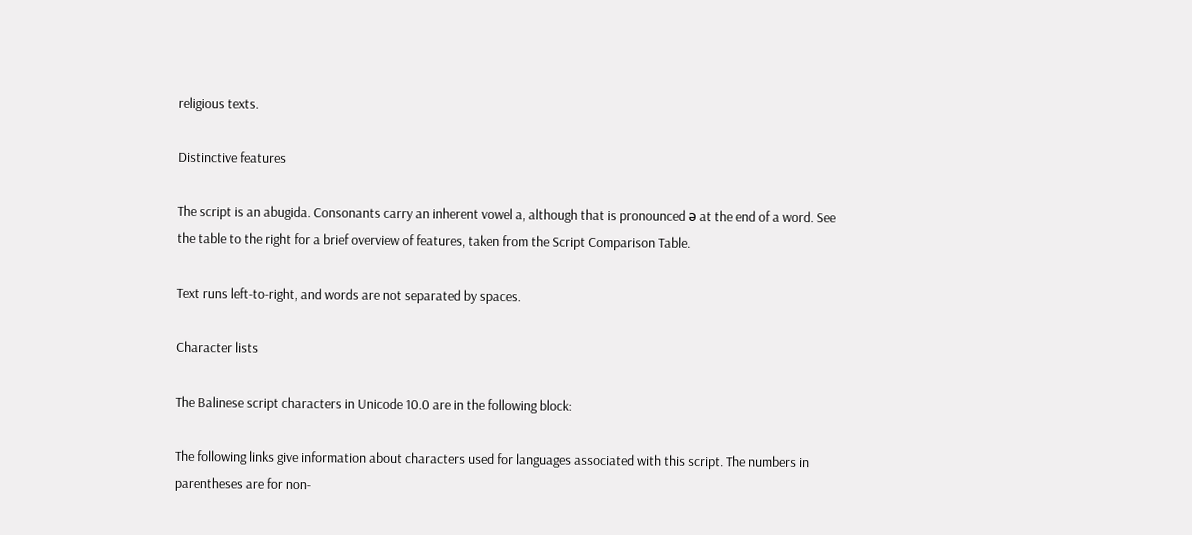religious texts.

Distinctive features

The script is an abugida. Consonants carry an inherent vowel a, although that is pronounced ə at the end of a word. See the table to the right for a brief overview of features, taken from the Script Comparison Table.

Text runs left-to-right, and words are not separated by spaces.

Character lists

The Balinese script characters in Unicode 10.0 are in the following block:

The following links give information about characters used for languages associated with this script. The numbers in parentheses are for non-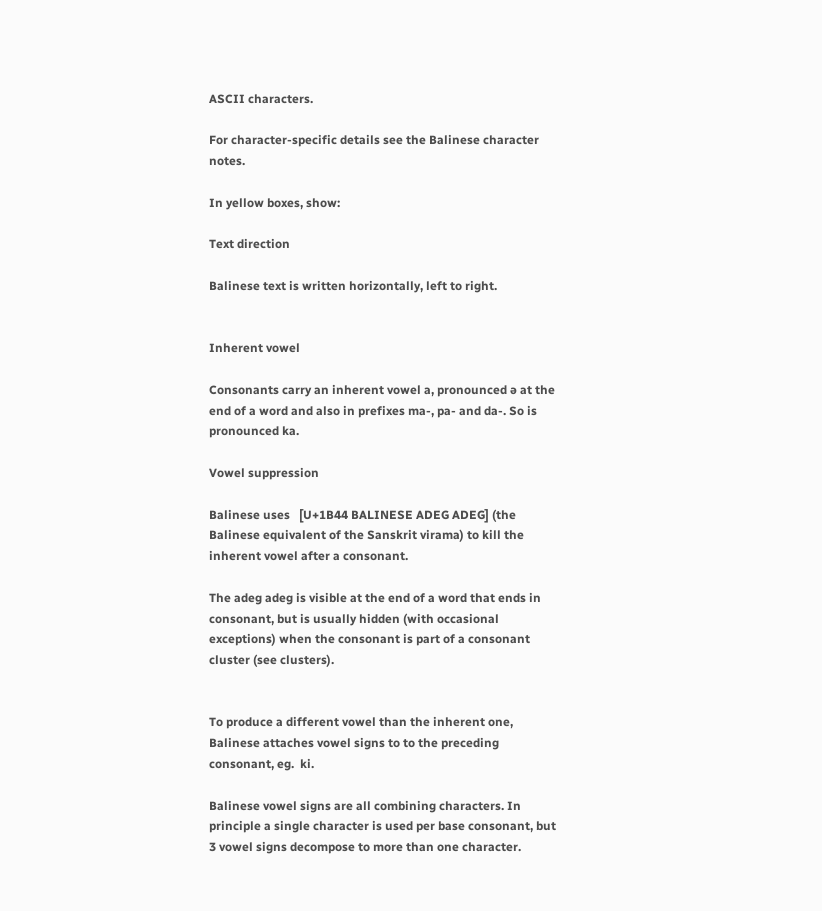ASCII characters.

For character-specific details see the Balinese character notes.

In yellow boxes, show:

Text direction

Balinese text is written horizontally, left to right.


Inherent vowel

Consonants carry an inherent vowel a, pronounced ə at the end of a word and also in prefixes ma-, pa- and da-. So is pronounced ka.

Vowel suppression

Balinese uses   [U+1B44 BALINESE ADEG ADEG] (the Balinese equivalent of the Sanskrit virama) to kill the inherent vowel after a consonant.

The adeg adeg is visible at the end of a word that ends in consonant, but is usually hidden (with occasional exceptions) when the consonant is part of a consonant cluster (see clusters).


To produce a different vowel than the inherent one, Balinese attaches vowel signs to to the preceding consonant, eg.  ki.

Balinese vowel signs are all combining characters. In principle a single character is used per base consonant, but 3 vowel signs decompose to more than one character.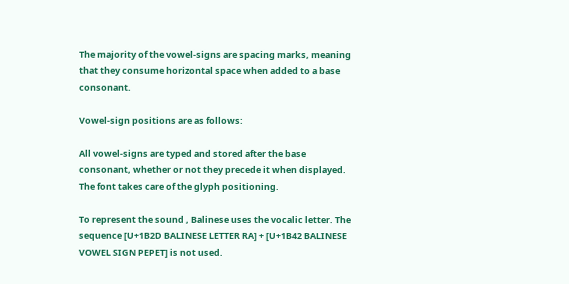The majority of the vowel-signs are spacing marks, meaning that they consume horizontal space when added to a base consonant.

Vowel-sign positions are as follows:

All vowel-signs are typed and stored after the base consonant, whether or not they precede it when displayed. The font takes care of the glyph positioning.

To represent the sound , Balinese uses the vocalic letter. The sequence [U+1B2D BALINESE LETTER RA] + [U+1B42 BALINESE VOWEL SIGN PEPET] is not used.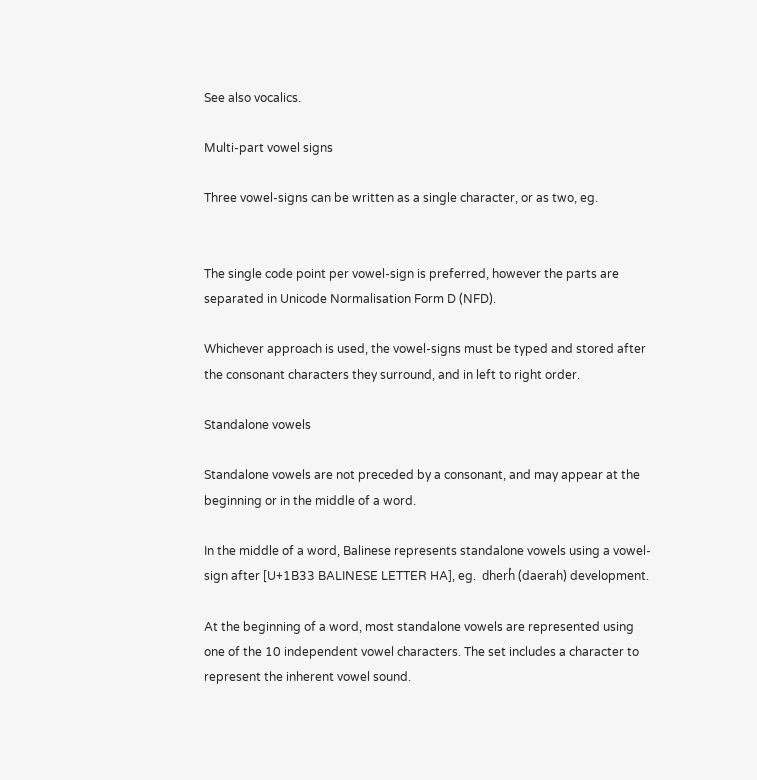See also vocalics.

Multi-part vowel signs

Three vowel-signs can be written as a single character, or as two, eg.


The single code point per vowel-sign is preferred, however the parts are separated in Unicode Normalisation Form D (NFD).

Whichever approach is used, the vowel-signs must be typed and stored after the consonant characters they surround, and in left to right order.

Standalone vowels

Standalone vowels are not preceded by a consonant, and may appear at the beginning or in the middle of a word.

In the middle of a word, Balinese represents standalone vowels using a vowel-sign after [U+1B33 BALINESE LETTER HA], eg.  dherh̽ (daerah) development.

At the beginning of a word, most standalone vowels are represented using one of the 10 independent vowel characters. The set includes a character to represent the inherent vowel sound.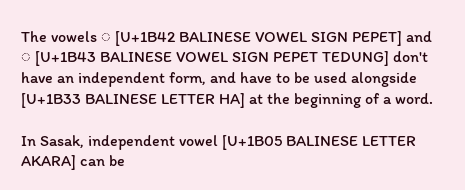The vowels ◌ [U+1B42 BALINESE VOWEL SIGN PEPET] and ◌ [U+1B43 BALINESE VOWEL SIGN PEPET TEDUNG] don't have an independent form, and have to be used alongside [U+1B33 BALINESE LETTER HA] at the beginning of a word.

In Sasak, independent vowel [U+1B05 BALINESE LETTER AKARA] can be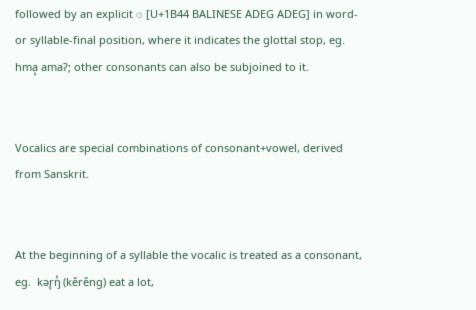followed by an explicit ◌ [U+1B44 BALINESE ADEG ADEG] in word- or syllable-final position, where it indicates the glottal stop, eg.  hmạ͓ amaʔ; other consonants can also be subjoined to it.


Vocalics are special combinations of consonant+vowel, derived from Sanskrit.


At the beginning of a syllable the vocalic is treated as a consonant, eg.  kər̥̣ŋ̇̽ (kěrěng) eat a lot,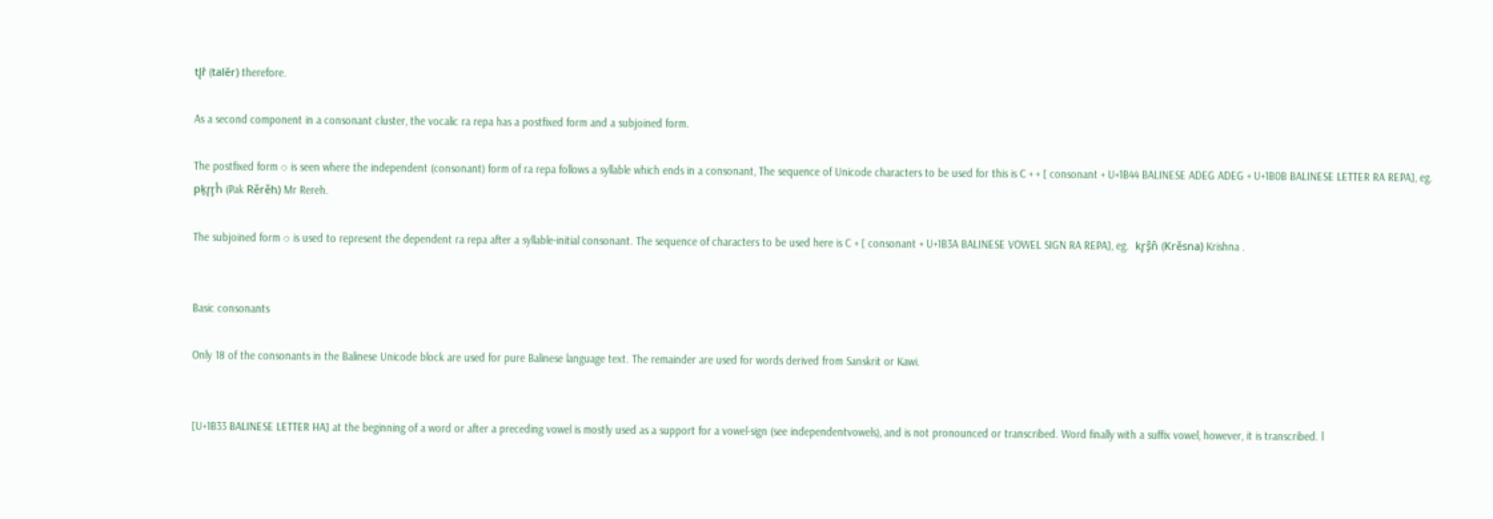tl̥̣r̽ (talĕr) therefore.

As a second component in a consonant cluster, the vocalic ra repa has a postfixed form and a subjoined form.

The postfixed form ◌ is seen where the independent (consonant) form of ra repa follows a syllable which ends in a consonant, The sequence of Unicode characters to be used for this is C + + [ consonant + U+1B44 BALINESE ADEG ADEG + U+1B0B BALINESE LETTER RA REPA], eg.  pk͓r̥̣r̥̣h̽ (Pak Rěrěh) Mr Rereh.

The subjoined form ◌ is used to represent the dependent ra repa after a syllable-initial consonant. The sequence of characters to be used here is C + [ consonant + U+1B3A BALINESE VOWEL SIGN RA REPA], eg.  kr̥ŝ͓n̂ (Krěsna) Krishna .


Basic consonants

Only 18 of the consonants in the Balinese Unicode block are used for pure Balinese language text. The remainder are used for words derived from Sanskrit or Kawi.


[U+1B33 BALINESE LETTER HA] at the beginning of a word or after a preceding vowel is mostly used as a support for a vowel-sign (see independentvowels), and is not pronounced or transcribed. Word finally with a suffix vowel, however, it is transcribed. l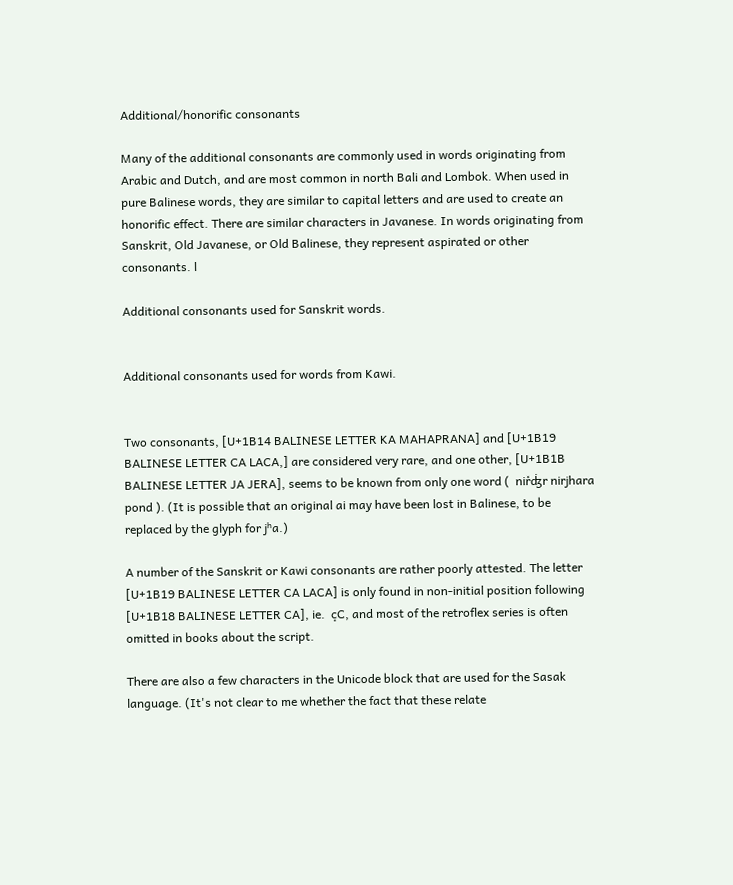Additional/honorific consonants

Many of the additional consonants are commonly used in words originating from Arabic and Dutch, and are most common in north Bali and Lombok. When used in pure Balinese words, they are similar to capital letters and are used to create an honorific effect. There are similar characters in Javanese. In words originating from Sanskrit, Old Javanese, or Old Balinese, they represent aspirated or other consonants. l

Additional consonants used for Sanskrit words.


Additional consonants used for words from Kawi.


Two consonants, [U+1B14 BALINESE LETTER KA MAHAPRANA] and [U+1B19 BALINESE LETTER CA LACA,] are considered very rare, and one other, [U+1B1B BALINESE LETTER JA JERA], seems to be known from only one word (  nir̽ʤ̇r nirjhara pond ). (It is possible that an original ai may have been lost in Balinese, to be replaced by the glyph for jʰa.)

A number of the Sanskrit or Kawi consonants are rather poorly attested. The letter [U+1B19 BALINESE LETTER CA LACA] is only found in non-initial position following [U+1B18 BALINESE LETTER CA], ie.  c͓C, and most of the retroflex series is often omitted in books about the script.

There are also a few characters in the Unicode block that are used for the Sasak language. (It's not clear to me whether the fact that these relate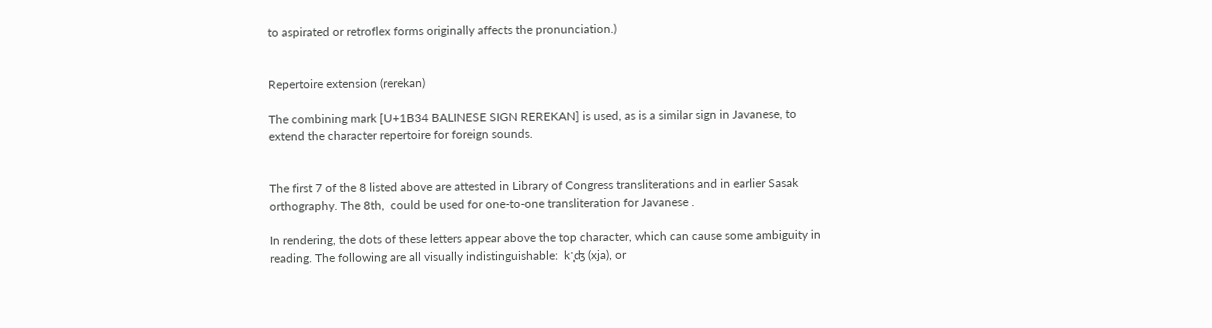to aspirated or retroflex forms originally affects the pronunciation.)


Repertoire extension (rerekan)

The combining mark [U+1B34 BALINESE SIGN REREKAN] is used, as is a similar sign in Javanese, to extend the character repertoire for foreign sounds.


The first 7 of the 8 listed above are attested in Library of Congress transliterations and in earlier Sasak orthography. The 8th,  could be used for one-to-one transliteration for Javanese .

In rendering, the dots of these letters appear above the top character, which can cause some ambiguity in reading. The following are all visually indistinguishable:  kˑ͓ʤ (xja), or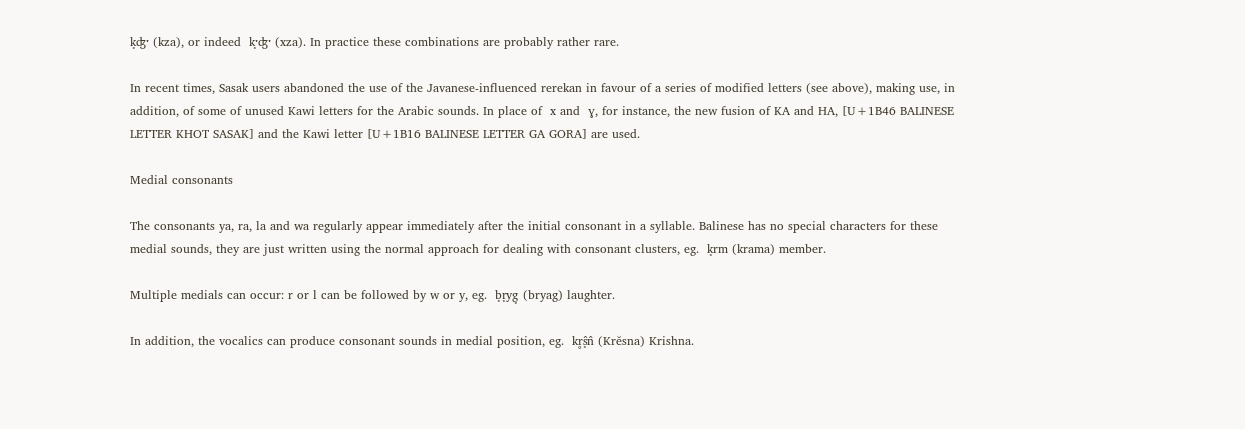k͓ʤˑ (kza), or indeed  kˑ͓ʤˑ (xza). In practice these combinations are probably rather rare.

In recent times, Sasak users abandoned the use of the Javanese-influenced rerekan in favour of a series of modified letters (see above), making use, in addition, of some of unused Kawi letters for the Arabic sounds. In place of  x and  ɣ, for instance, the new fusion of KA and HA, [U+1B46 BALINESE LETTER KHOT SASAK] and the Kawi letter [U+1B16 BALINESE LETTER GA GORA] are used.

Medial consonants

The consonants ya, ra, la and wa regularly appear immediately after the initial consonant in a syllable. Balinese has no special characters for these medial sounds, they are just written using the normal approach for dealing with consonant clusters, eg.  k͓rm (krama) member.

Multiple medials can occur: r or l can be followed by w or y, eg.  b͓r͓yg͓ (bryag) laughter.

In addition, the vocalics can produce consonant sounds in medial position, eg.  kr̥ŝ͓n̂ (Krĕsna) Krishna.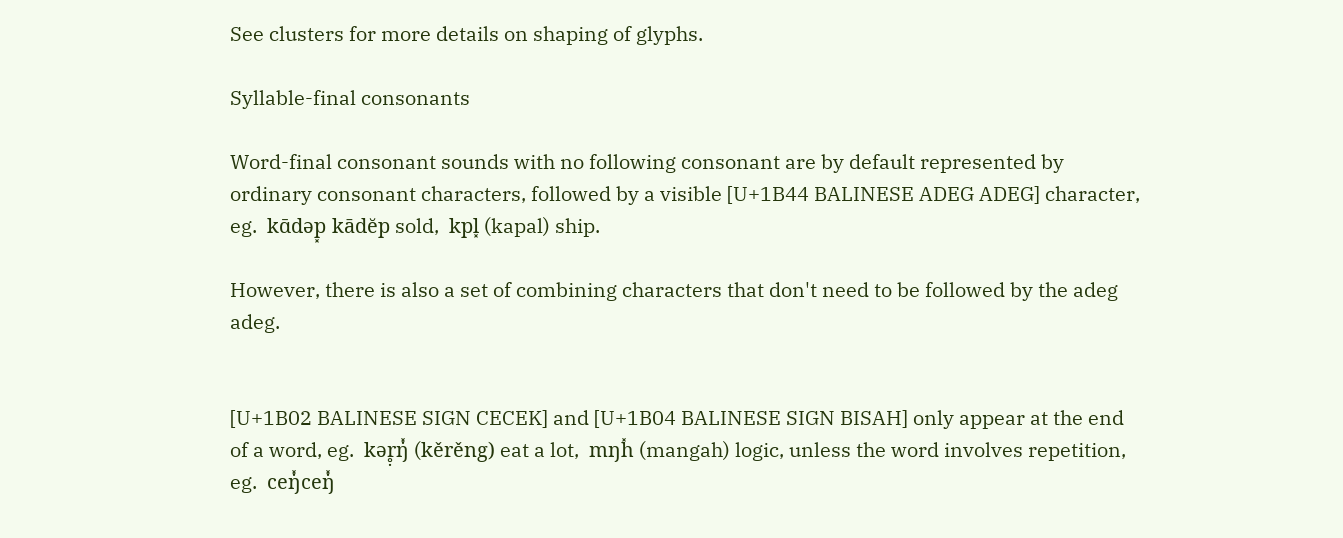See clusters for more details on shaping of glyphs.

Syllable-final consonants

Word-final consonant sounds with no following consonant are by default represented by ordinary consonant characters, followed by a visible [U+1B44 BALINESE ADEG ADEG] character, eg.  kɑ̄dəp͓ kādĕp sold,  kpl͓ (kapal) ship.

However, there is also a set of combining characters that don't need to be followed by the adeg adeg.


[U+1B02 BALINESE SIGN CECEK] and [U+1B04 BALINESE SIGN BISAH] only appear at the end of a word, eg.  kər̥̣ŋ̇̽ (kěrěng) eat a lot,  mŋh̽ (mangah) logic, unless the word involves repetition, eg.  ceŋ̇̽ceŋ̇̽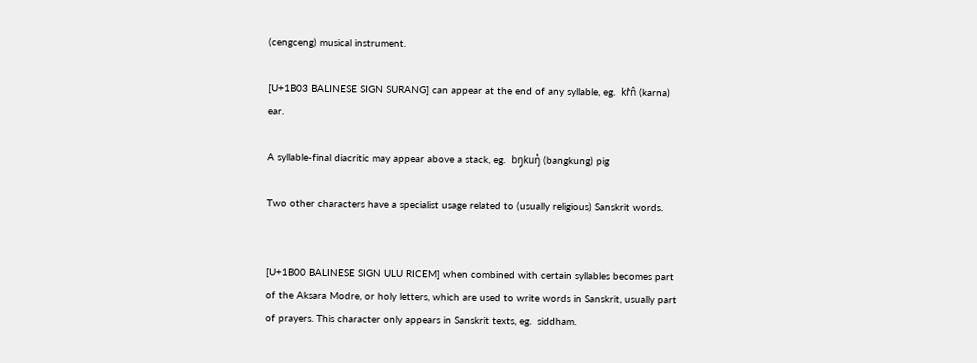(cengceng) musical instrument.

[U+1B03 BALINESE SIGN SURANG] can appear at the end of any syllable, eg.  kr̽n̂ (karna) ear.

A syllable-final diacritic may appear above a stack, eg.  bŋ͓kuŋ̇̽ (bangkung) pig

Two other characters have a specialist usage related to (usually religious) Sanskrit words.


[U+1B00 BALINESE SIGN ULU RICEM] when combined with certain syllables becomes part of the Aksara Modre, or holy letters, which are used to write words in Sanskrit, usually part of prayers. This character only appears in Sanskrit texts, eg.  siddham.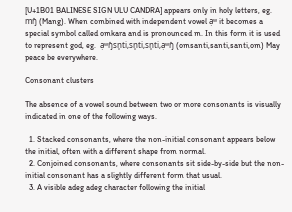[U+1B01 BALINESE SIGN ULU CANDRA] appears only in holy letters, eg.  mŋ̽ (Mang). When combined with independent vowel ạʷ it becomes a special symbol called omkara and is pronounced m. In this form it is used to represent god, eg.  ạʷŋ̽sn͓ti,sn͓ti,sn͓ti,ạʷŋ̽ (omsanti,santi,santi,om) May peace be everywhere.

Consonant clusters

The absence of a vowel sound between two or more consonants is visually indicated in one of the following ways.

  1. Stacked consonants, where the non-initial consonant appears below the initial, often with a different shape from normal.
  2. Conjoined consonants, where consonants sit side-by-side but the non-initial consonant has a slightly different form that usual.
  3. A visible adeg adeg character following the initial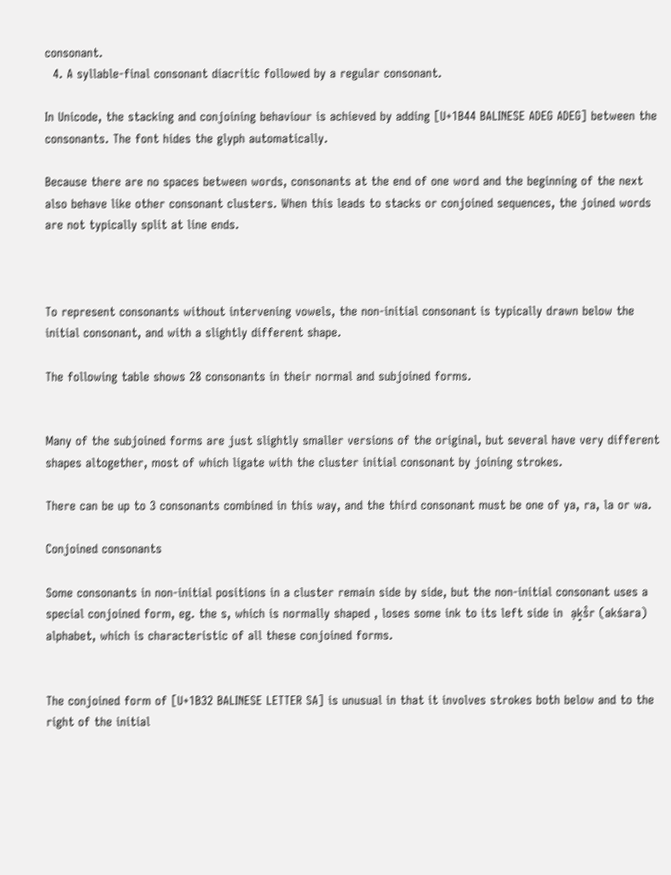consonant.
  4. A syllable-final consonant diacritic followed by a regular consonant.

In Unicode, the stacking and conjoining behaviour is achieved by adding [U+1B44 BALINESE ADEG ADEG] between the consonants. The font hides the glyph automatically.

Because there are no spaces between words, consonants at the end of one word and the beginning of the next also behave like other consonant clusters. When this leads to stacks or conjoined sequences, the joined words are not typically split at line ends.



To represent consonants without intervening vowels, the non-initial consonant is typically drawn below the initial consonant, and with a slightly different shape.

The following table shows 28 consonants in their normal and subjoined forms.


Many of the subjoined forms are just slightly smaller versions of the original, but several have very different shapes altogether, most of which ligate with the cluster initial consonant by joining strokes.

There can be up to 3 consonants combined in this way, and the third consonant must be one of ya, ra, la or wa.

Conjoined consonants

Some consonants in non-initial positions in a cluster remain side by side, but the non-initial consonant uses a special conjoined form, eg. the s, which is normally shaped , loses some ink to its left side in  ạk͓ṡ̂r (akśara) alphabet, which is characteristic of all these conjoined forms.


The conjoined form of [U+1B32 BALINESE LETTER SA] is unusual in that it involves strokes both below and to the right of the initial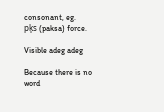consonant, eg.  pk͓s (paksa) force.

Visible adeg adeg

Because there is no word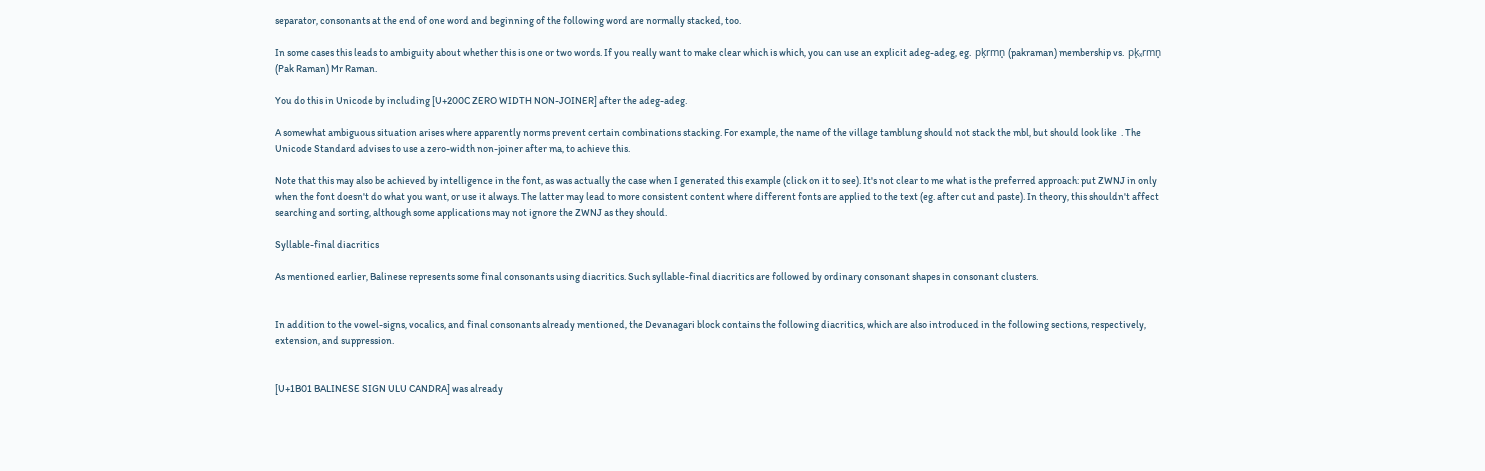separator, consonants at the end of one word and beginning of the following word are normally stacked, too.

In some cases this leads to ambiguity about whether this is one or two words. If you really want to make clear which is which, you can use an explicit adeg-adeg, eg.  pk͓rmn͓ (pakraman) membership vs.  pk͓ₓrmn͓ (Pak Raman) Mr Raman.

You do this in Unicode by including [U+200C ZERO WIDTH NON-JOINER] after the adeg-adeg.

A somewhat ambiguous situation arises where apparently norms prevent certain combinations stacking. For example, the name of the village tamblung should not stack the mbl, but should look like  . The Unicode Standard advises to use a zero-width non-joiner after ma, to achieve this.

Note that this may also be achieved by intelligence in the font, as was actually the case when I generated this example (click on it to see). It's not clear to me what is the preferred approach: put ZWNJ in only when the font doesn't do what you want, or use it always. The latter may lead to more consistent content where different fonts are applied to the text (eg. after cut and paste). In theory, this shouldn't affect searching and sorting, although some applications may not ignore the ZWNJ as they should.

Syllable-final diacritics

As mentioned earlier, Balinese represents some final consonants using diacritics. Such syllable-final diacritics are followed by ordinary consonant shapes in consonant clusters.


In addition to the vowel-signs, vocalics, and final consonants already mentioned, the Devanagari block contains the following diacritics, which are also introduced in the following sections, respectively, extension, and suppression.


[U+1B01 BALINESE SIGN ULU CANDRA] was already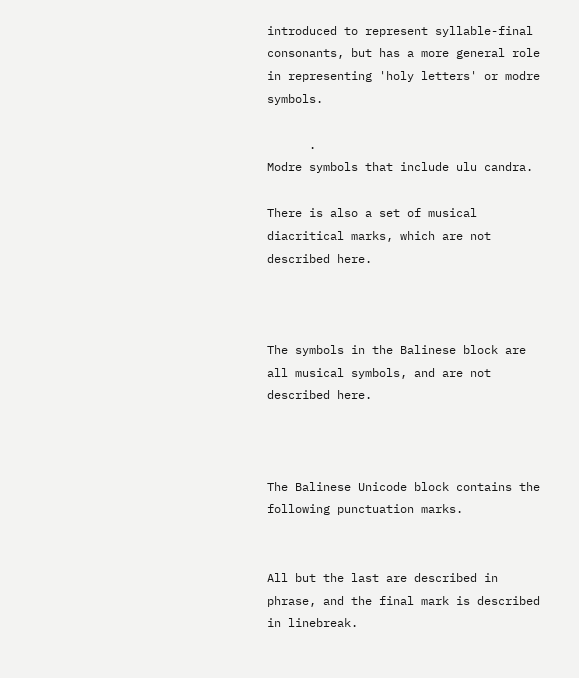introduced to represent syllable-final consonants, but has a more general role in representing 'holy letters' or modre symbols.

      .
Modre symbols that include ulu candra.

There is also a set of musical diacritical marks, which are not described here.



The symbols in the Balinese block are all musical symbols, and are not described here.



The Balinese Unicode block contains the following punctuation marks.


All but the last are described in phrase, and the final mark is described in linebreak.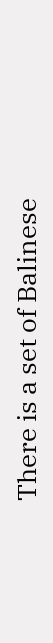There is a set of Balinese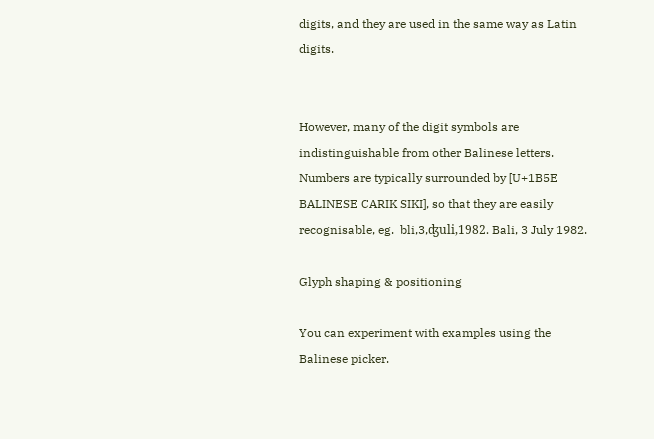digits, and they are used in the same way as Latin digits.


However, many of the digit symbols are indistinguishable from other Balinese letters. Numbers are typically surrounded by [U+1B5E BALINESE CARIK SIKI], so that they are easily recognisable, eg.  bli,3,ʤuli,1982. Bali, 3 July 1982.

Glyph shaping & positioning

You can experiment with examples using the Balinese picker.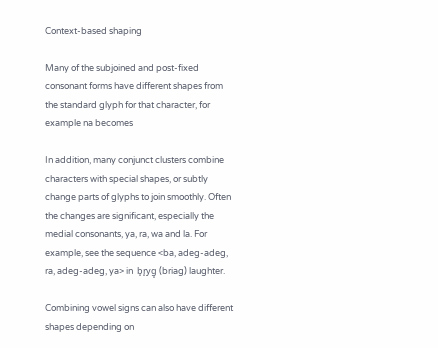Context-based shaping

Many of the subjoined and post-fixed consonant forms have different shapes from the standard glyph for that character, for example na becomes

In addition, many conjunct clusters combine characters with special shapes, or subtly change parts of glyphs to join smoothly. Often the changes are significant, especially the medial consonants, ya, ra, wa and la. For example, see the sequence <ba, adeg-adeg, ra, adeg-adeg, ya> in  b͓r͓yg͓ (briag) laughter.

Combining vowel signs can also have different shapes depending on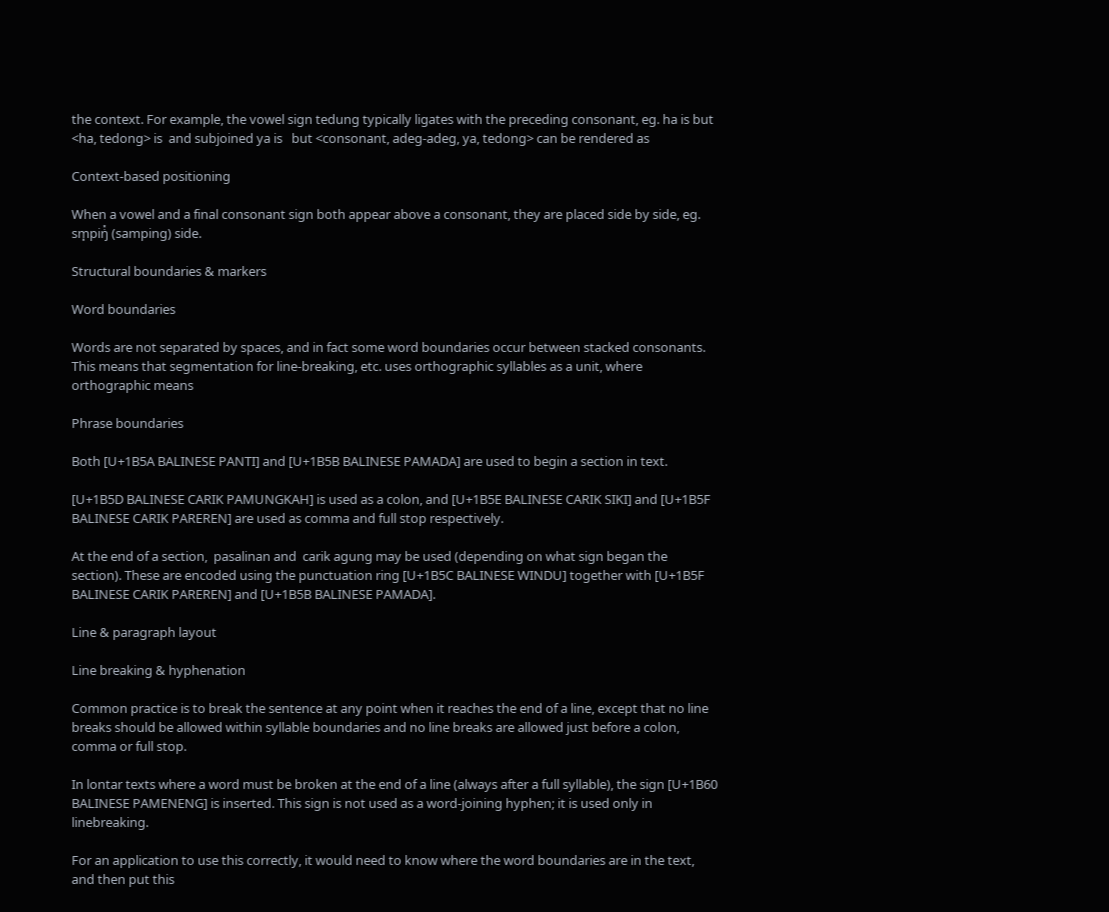the context. For example, the vowel sign tedung typically ligates with the preceding consonant, eg. ha is but <ha, tedong> is  and subjoined ya is   but <consonant, adeg-adeg, ya, tedong> can be rendered as

Context-based positioning

When a vowel and a final consonant sign both appear above a consonant, they are placed side by side, eg.  sm͓piŋ̇̽ (samping) side.

Structural boundaries & markers

Word boundaries

Words are not separated by spaces, and in fact some word boundaries occur between stacked consonants. This means that segmentation for line-breaking, etc. uses orthographic syllables as a unit, where orthographic means

Phrase boundaries

Both [U+1B5A BALINESE PANTI] and [U+1B5B BALINESE PAMADA] are used to begin a section in text.

[U+1B5D BALINESE CARIK PAMUNGKAH] is used as a colon, and [U+1B5E BALINESE CARIK SIKI] and [U+1B5F BALINESE CARIK PAREREN] are used as comma and full stop respectively.

At the end of a section,  pasalinan and  carik agung may be used (depending on what sign began the section). These are encoded using the punctuation ring [U+1B5C BALINESE WINDU] together with [U+1B5F BALINESE CARIK PAREREN] and [U+1B5B BALINESE PAMADA].

Line & paragraph layout

Line breaking & hyphenation

Common practice is to break the sentence at any point when it reaches the end of a line, except that no line breaks should be allowed within syllable boundaries and no line breaks are allowed just before a colon, comma or full stop.

In lontar texts where a word must be broken at the end of a line (always after a full syllable), the sign [U+1B60 BALINESE PAMENENG] is inserted. This sign is not used as a word-joining hyphen; it is used only in linebreaking.

For an application to use this correctly, it would need to know where the word boundaries are in the text, and then put this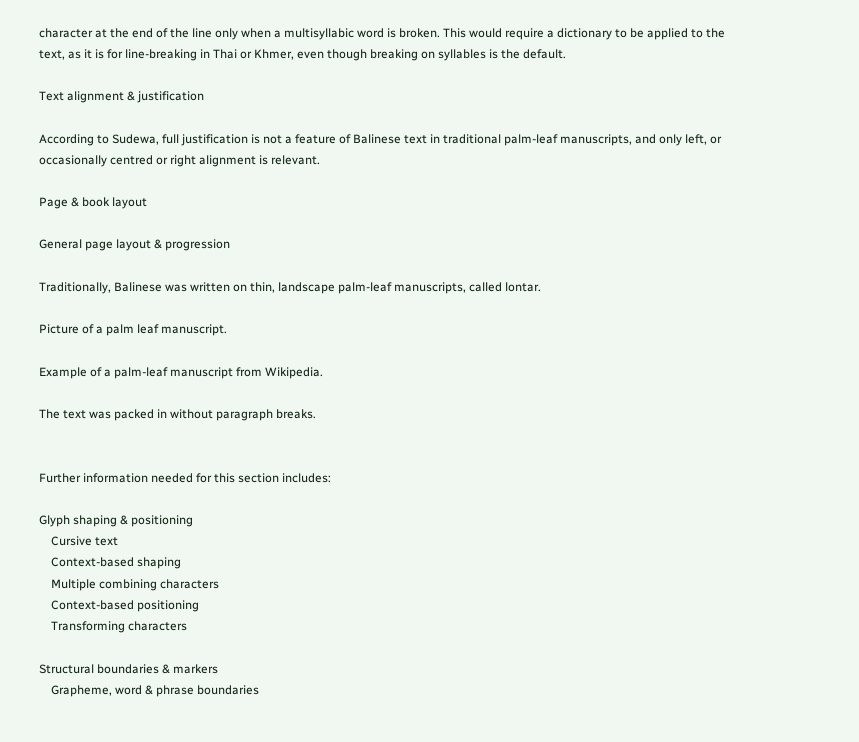character at the end of the line only when a multisyllabic word is broken. This would require a dictionary to be applied to the text, as it is for line-breaking in Thai or Khmer, even though breaking on syllables is the default.

Text alignment & justification

According to Sudewa, full justification is not a feature of Balinese text in traditional palm-leaf manuscripts, and only left, or occasionally centred or right alignment is relevant.

Page & book layout

General page layout & progression

Traditionally, Balinese was written on thin, landscape palm-leaf manuscripts, called lontar.

Picture of a palm leaf manuscript.

Example of a palm-leaf manuscript from Wikipedia.

The text was packed in without paragraph breaks.


Further information needed for this section includes:

Glyph shaping & positioning
    Cursive text
    Context-based shaping
    Multiple combining characters
    Context-based positioning
    Transforming characters

Structural boundaries & markers
    Grapheme, word & phrase boundaries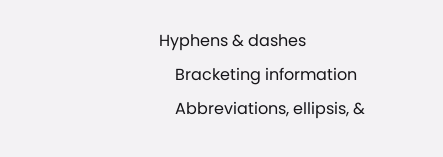Hyphens & dashes
    Bracketing information
    Abbreviations, ellipsis, &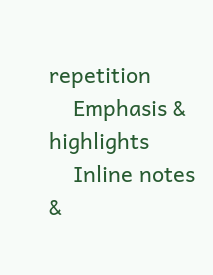repetition
    Emphasis & highlights
    Inline notes &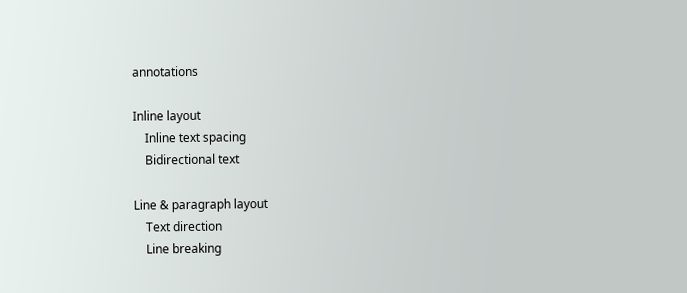annotations

Inline layout
    Inline text spacing
    Bidirectional text

Line & paragraph layout
    Text direction
    Line breaking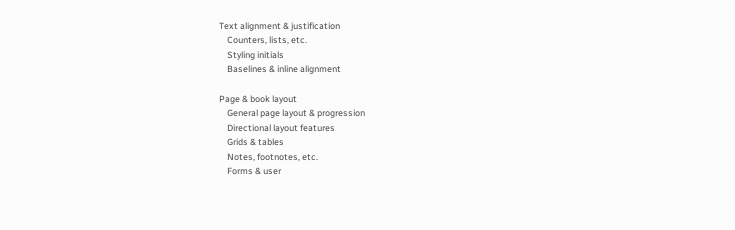Text alignment & justification
    Counters, lists, etc.
    Styling initials
    Baselines & inline alignment

Page & book layout
    General page layout & progression
    Directional layout features
    Grids & tables
    Notes, footnotes, etc.
    Forms & user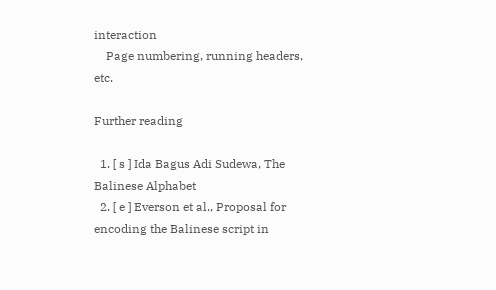interaction
    Page numbering, running headers, etc.

Further reading

  1. [ s ] Ida Bagus Adi Sudewa, The Balinese Alphabet
  2. [ e ] Everson et al., Proposal for encoding the Balinese script in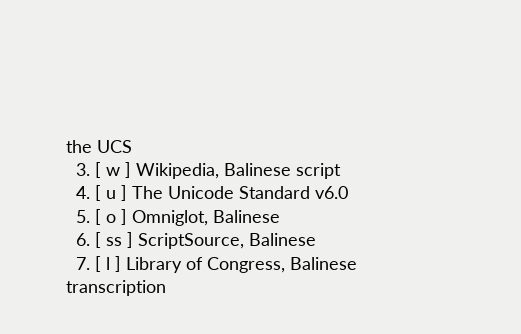the UCS
  3. [ w ] Wikipedia, Balinese script
  4. [ u ] The Unicode Standard v6.0
  5. [ o ] Omniglot, Balinese
  6. [ ss ] ScriptSource, Balinese
  7. [ l ] Library of Congress, Balinese transcription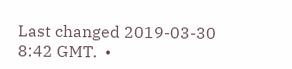Last changed 2019-03-30 8:42 GMT.  •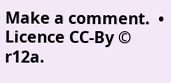Make a comment.  •  Licence CC-By © r12a.